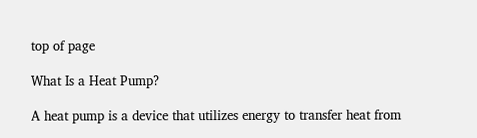top of page

What Is a Heat Pump?

A heat pump is a device that utilizes energy to transfer heat from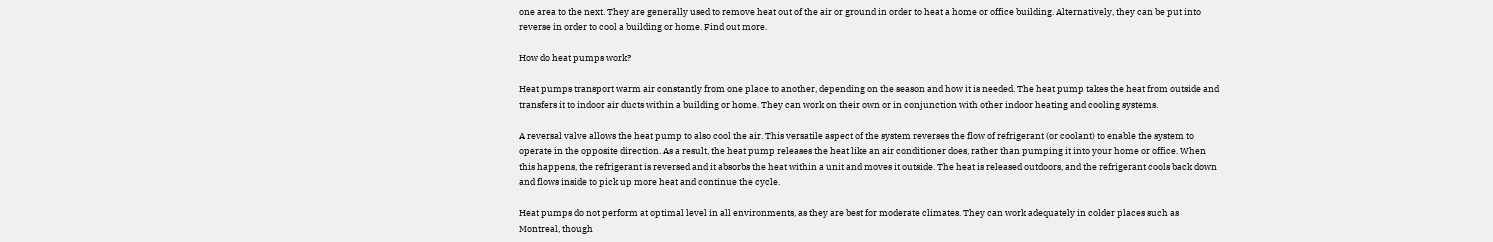one area to the next. They are generally used to remove heat out of the air or ground in order to heat a home or office building. Alternatively, they can be put into reverse in order to cool a building or home. Find out more.

How do heat pumps work?

Heat pumps transport warm air constantly from one place to another, depending on the season and how it is needed. The heat pump takes the heat from outside and transfers it to indoor air ducts within a building or home. They can work on their own or in conjunction with other indoor heating and cooling systems.

A reversal valve allows the heat pump to also cool the air. This versatile aspect of the system reverses the flow of refrigerant (or coolant) to enable the system to operate in the opposite direction. As a result, the heat pump releases the heat like an air conditioner does, rather than pumping it into your home or office. When this happens, the refrigerant is reversed and it absorbs the heat within a unit and moves it outside. The heat is released outdoors, and the refrigerant cools back down and flows inside to pick up more heat and continue the cycle.

Heat pumps do not perform at optimal level in all environments, as they are best for moderate climates. They can work adequately in colder places such as Montreal, though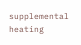supplemental heating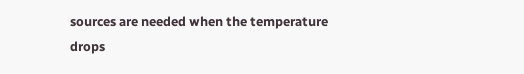sources are needed when the temperature drops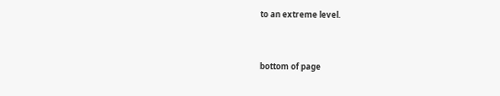to an extreme level.


bottom of page